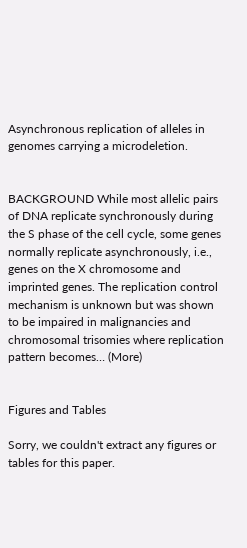Asynchronous replication of alleles in genomes carrying a microdeletion.


BACKGROUND While most allelic pairs of DNA replicate synchronously during the S phase of the cell cycle, some genes normally replicate asynchronously, i.e., genes on the X chromosome and imprinted genes. The replication control mechanism is unknown but was shown to be impaired in malignancies and chromosomal trisomies where replication pattern becomes… (More)


Figures and Tables

Sorry, we couldn't extract any figures or tables for this paper.